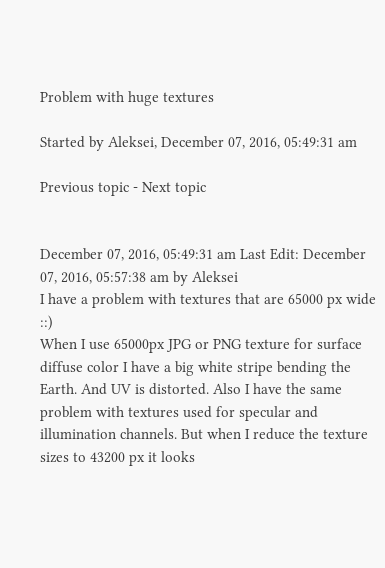Problem with huge textures

Started by Aleksei, December 07, 2016, 05:49:31 am

Previous topic - Next topic


December 07, 2016, 05:49:31 am Last Edit: December 07, 2016, 05:57:38 am by Aleksei
I have a problem with textures that are 65000 px wide   ::)
When I use 65000px JPG or PNG texture for surface diffuse color I have a big white stripe bending the Earth. And UV is distorted. Also I have the same problem with textures used for specular and illumination channels. But when I reduce the texture sizes to 43200 px it looks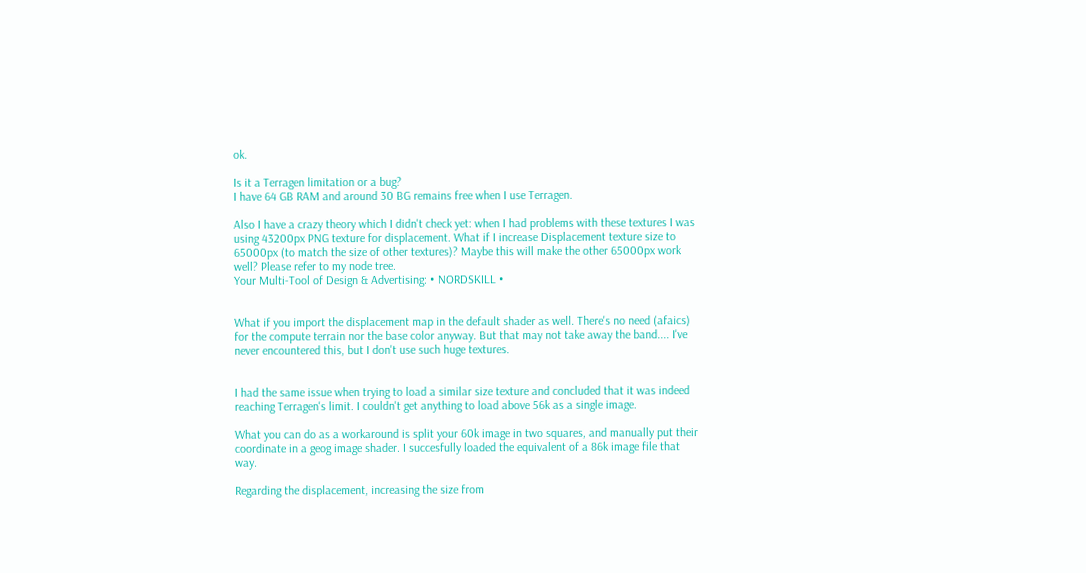ok.

Is it a Terragen limitation or a bug?
I have 64 GB RAM and around 30 BG remains free when I use Terragen.

Also I have a crazy theory which I didn't check yet: when I had problems with these textures I was using 43200px PNG texture for displacement. What if I increase Displacement texture size to 65000px (to match the size of other textures)? Maybe this will make the other 65000px work well? Please refer to my node tree.
Your Multi-Tool of Design & Advertising: • NORDSKILL •


What if you import the displacement map in the default shader as well. There's no need (afaics) for the compute terrain nor the base color anyway. But that may not take away the band.... I've never encountered this, but I don't use such huge textures.


I had the same issue when trying to load a similar size texture and concluded that it was indeed reaching Terragen's limit. I couldn't get anything to load above 56k as a single image.

What you can do as a workaround is split your 60k image in two squares, and manually put their coordinate in a geog image shader. I succesfully loaded the equivalent of a 86k image file that way.

Regarding the displacement, increasing the size from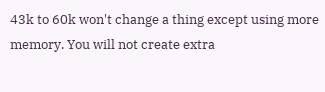43k to 60k won't change a thing except using more memory. You will not create extra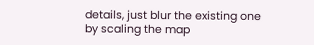details, just blur the existing one by scaling the map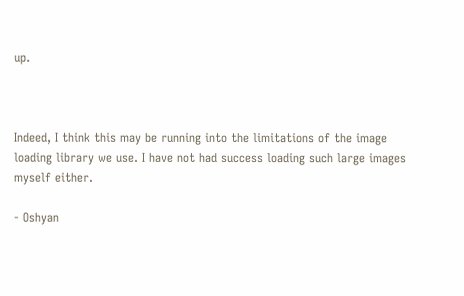up.



Indeed, I think this may be running into the limitations of the image loading library we use. I have not had success loading such large images myself either.

- Oshyan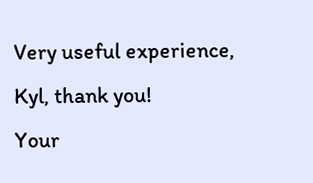Very useful experience, Kyl, thank you!
Your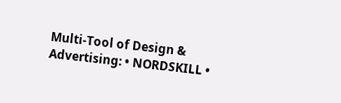Multi-Tool of Design & Advertising: • NORDSKILL •